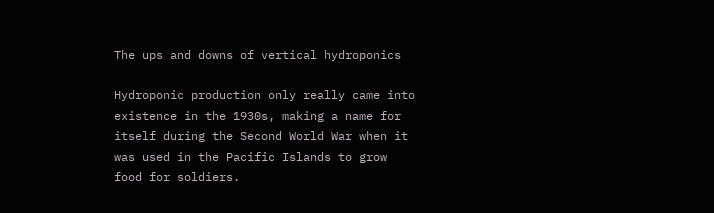The ups and downs of vertical hydroponics

Hydroponic production only really came into existence in the 1930s, making a name for itself during the Second World War when it was used in the Pacific Islands to grow food for soldiers.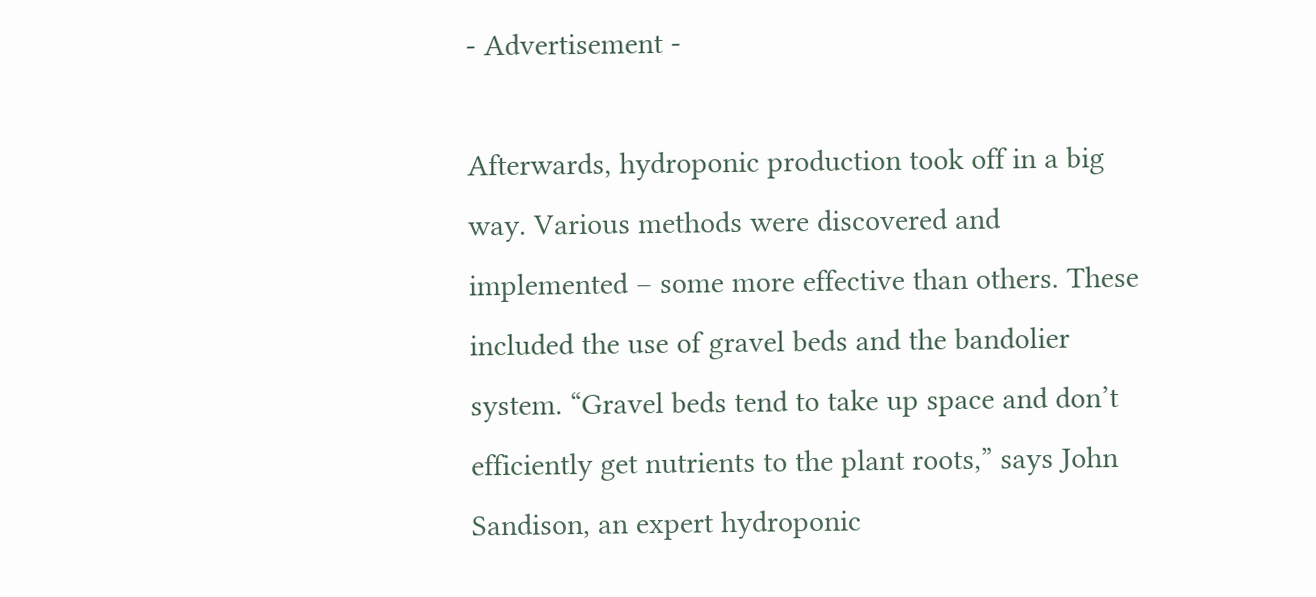- Advertisement -

Afterwards, hydroponic production took off in a big way. Various methods were discovered and implemented – some more effective than others. These included the use of gravel beds and the bandolier system. “Gravel beds tend to take up space and don’t efficiently get nutrients to the plant roots,” says John Sandison, an expert hydroponic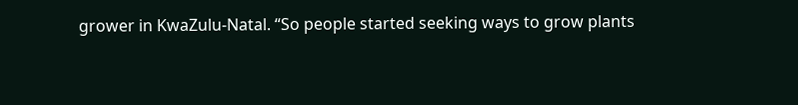grower in KwaZulu-Natal. “So people started seeking ways to grow plants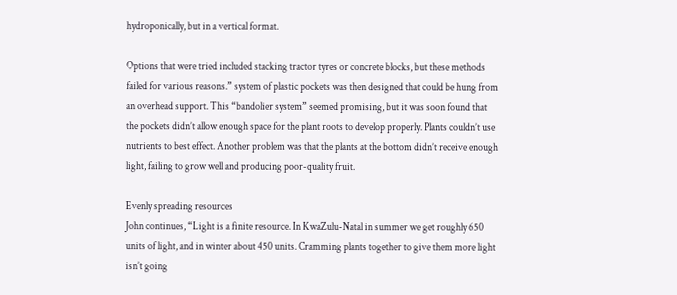hydroponically, but in a vertical format.

Options that were tried included stacking tractor tyres or concrete blocks, but these methods failed for various reasons.” system of plastic pockets was then designed that could be hung from an overhead support. This “bandolier system” seemed promising, but it was soon found that the pockets didn’t allow enough space for the plant roots to develop properly. Plants couldn’t use nutrients to best effect. Another problem was that the plants at the bottom didn’t receive enough light, failing to grow well and producing poor-quality fruit.

Evenly spreading resources
John continues, “Light is a finite resource. In KwaZulu-Natal in summer we get roughly 650 units of light, and in winter about 450 units. Cramming plants together to give them more light isn’t going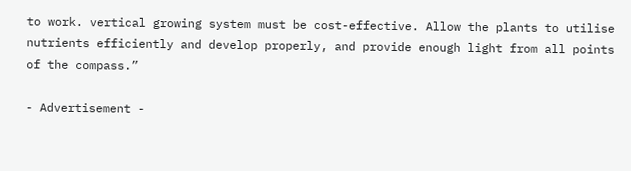to work. vertical growing system must be cost-effective. Allow the plants to utilise nutrients efficiently and develop properly, and provide enough light from all points of the compass.”

- Advertisement -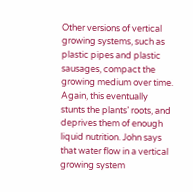Other versions of vertical growing systems, such as plastic pipes and plastic sausages, compact the growing medium over time. Again, this eventually stunts the plants’ roots, and deprives them of enough liquid nutrition. John says that water flow in a vertical growing system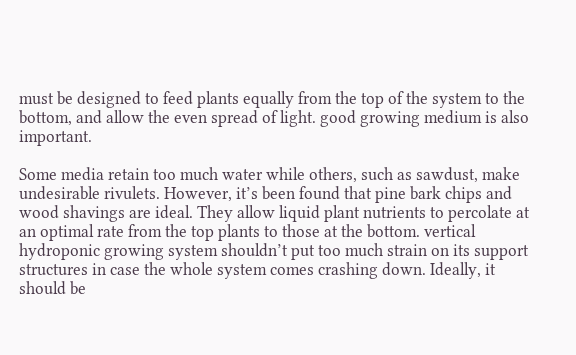must be designed to feed plants equally from the top of the system to the bottom, and allow the even spread of light. good growing medium is also important.

Some media retain too much water while others, such as sawdust, make undesirable rivulets. However, it’s been found that pine bark chips and wood shavings are ideal. They allow liquid plant nutrients to percolate at an optimal rate from the top plants to those at the bottom. vertical hydroponic growing system shouldn’t put too much strain on its support structures in case the whole system comes crashing down. Ideally, it should be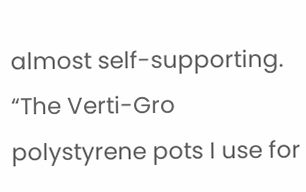almost self-supporting. “The Verti-Gro polystyrene pots I use for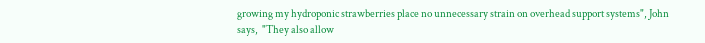growing my hydroponic strawberries place no unnecessary strain on overhead support systems", John says,  "They also allow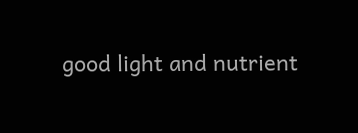good light and nutrient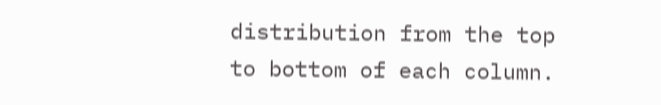distribution from the top to bottom of each column.